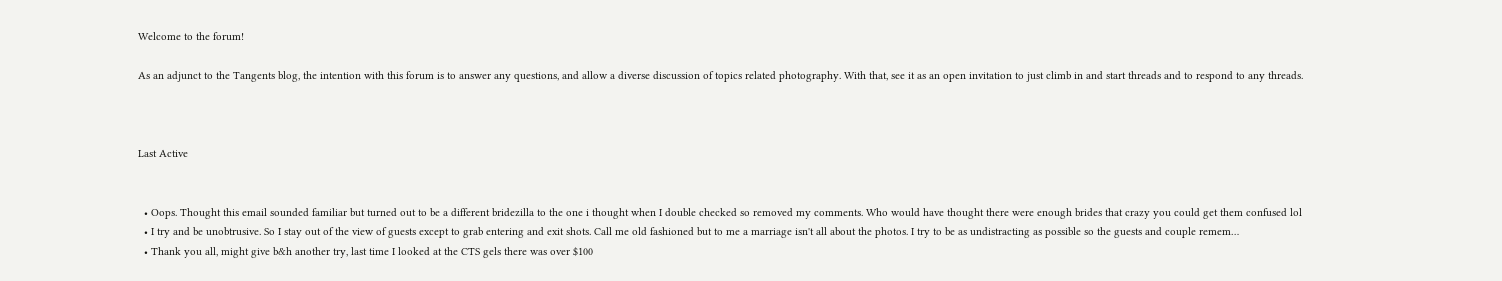Welcome to the forum!

As an adjunct to the Tangents blog, the intention with this forum is to answer any questions, and allow a diverse discussion of topics related photography. With that, see it as an open invitation to just climb in and start threads and to respond to any threads.



Last Active


  • Oops. Thought this email sounded familiar but turned out to be a different bridezilla to the one i thought when I double checked so removed my comments. Who would have thought there were enough brides that crazy you could get them confused lol
  • I try and be unobtrusive. So I stay out of the view of guests except to grab entering and exit shots. Call me old fashioned but to me a marriage isn't all about the photos. I try to be as undistracting as possible so the guests and couple remem…
  • Thank you all, might give b&h another try, last time I looked at the CTS gels there was over $100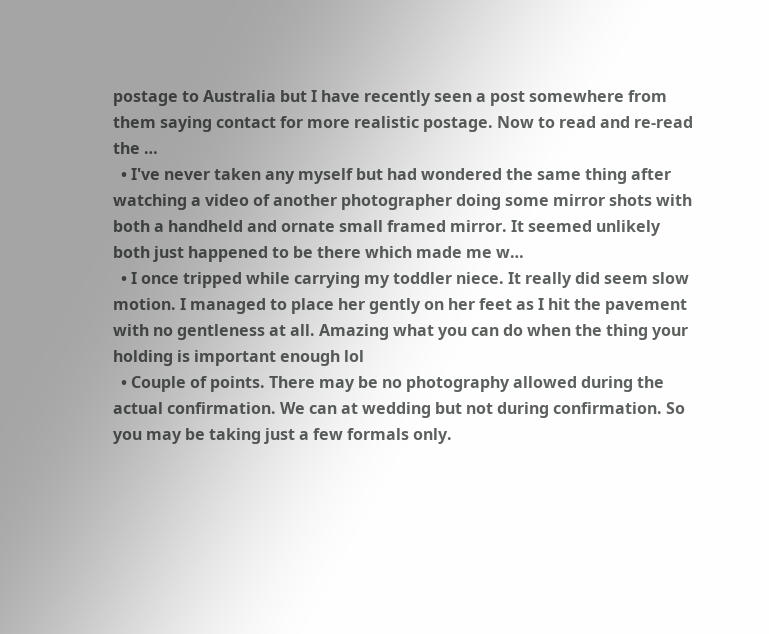postage to Australia but I have recently seen a post somewhere from them saying contact for more realistic postage. Now to read and re-read the …
  • I've never taken any myself but had wondered the same thing after watching a video of another photographer doing some mirror shots with both a handheld and ornate small framed mirror. It seemed unlikely both just happened to be there which made me w…
  • I once tripped while carrying my toddler niece. It really did seem slow motion. I managed to place her gently on her feet as I hit the pavement with no gentleness at all. Amazing what you can do when the thing your holding is important enough lol
  • Couple of points. There may be no photography allowed during the actual confirmation. We can at wedding but not during confirmation. So you may be taking just a few formals only.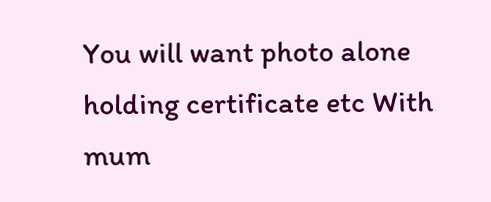You will want photo alone holding certificate etc With mum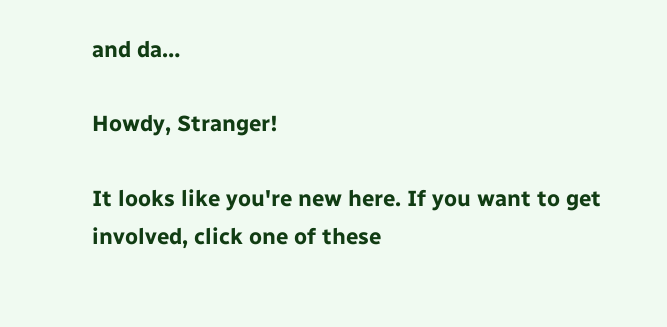and da…

Howdy, Stranger!

It looks like you're new here. If you want to get involved, click one of these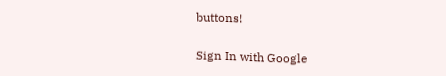buttons!

Sign In with Google